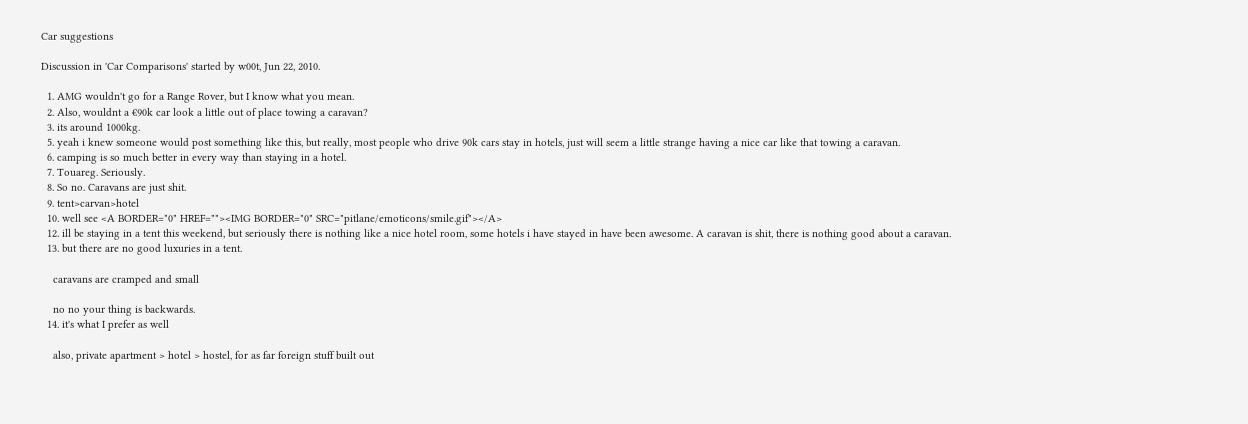Car suggestions

Discussion in 'Car Comparisons' started by w00t, Jun 22, 2010.

  1. AMG wouldn't go for a Range Rover, but I know what you mean.
  2. Also, wouldnt a €90k car look a little out of place towing a caravan?
  3. its around 1000kg.
  5. yeah i knew someone would post something like this, but really, most people who drive 90k cars stay in hotels, just will seem a little strange having a nice car like that towing a caravan.
  6. camping is so much better in every way than staying in a hotel.
  7. Touareg. Seriously.
  8. So no. Caravans are just shit.
  9. tent>carvan>hotel
  10. well see <A BORDER="0" HREF=""><IMG BORDER="0" SRC="pitlane/emoticons/smile.gif"></A>
  12. ill be staying in a tent this weekend, but seriously there is nothing like a nice hotel room, some hotels i have stayed in have been awesome. A caravan is shit, there is nothing good about a caravan.
  13. but there are no good luxuries in a tent.

    caravans are cramped and small

    no no your thing is backwards.
  14. it's what I prefer as well

    also, private apartment > hotel > hostel, for as far foreign stuff built out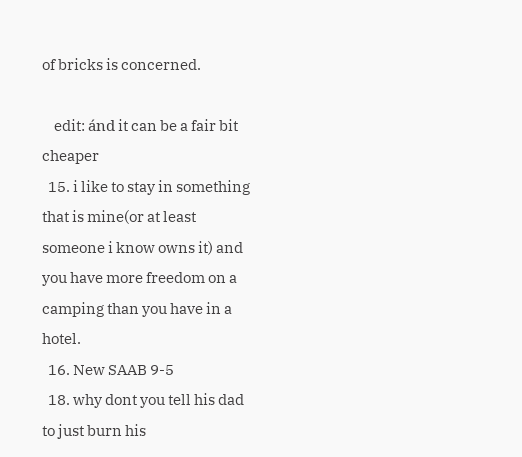of bricks is concerned.

    edit: ánd it can be a fair bit cheaper
  15. i like to stay in something that is mine(or at least someone i know owns it) and you have more freedom on a camping than you have in a hotel.
  16. New SAAB 9-5
  18. why dont you tell his dad to just burn his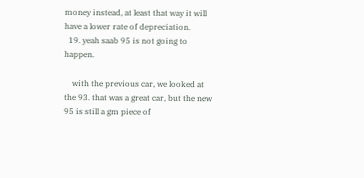money instead, at least that way it will have a lower rate of depreciation.
  19. yeah saab 95 is not going to happen.

    with the previous car, we looked at the 93. that was a great car, but the new 95 is still a gm piece of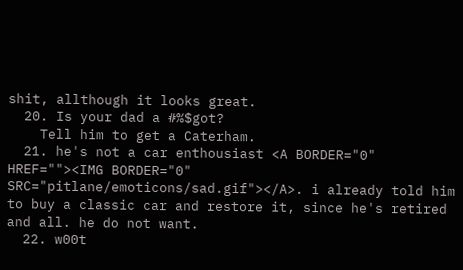shit, allthough it looks great.
  20. Is your dad a #%$got?
    Tell him to get a Caterham.
  21. he's not a car enthousiast <A BORDER="0" HREF=""><IMG BORDER="0" SRC="pitlane/emoticons/sad.gif"></A>. i already told him to buy a classic car and restore it, since he's retired and all. he do not want.
  22. w00t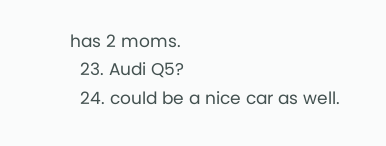has 2 moms.
  23. Audi Q5?
  24. could be a nice car as well.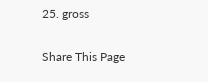25. gross

Share This Page